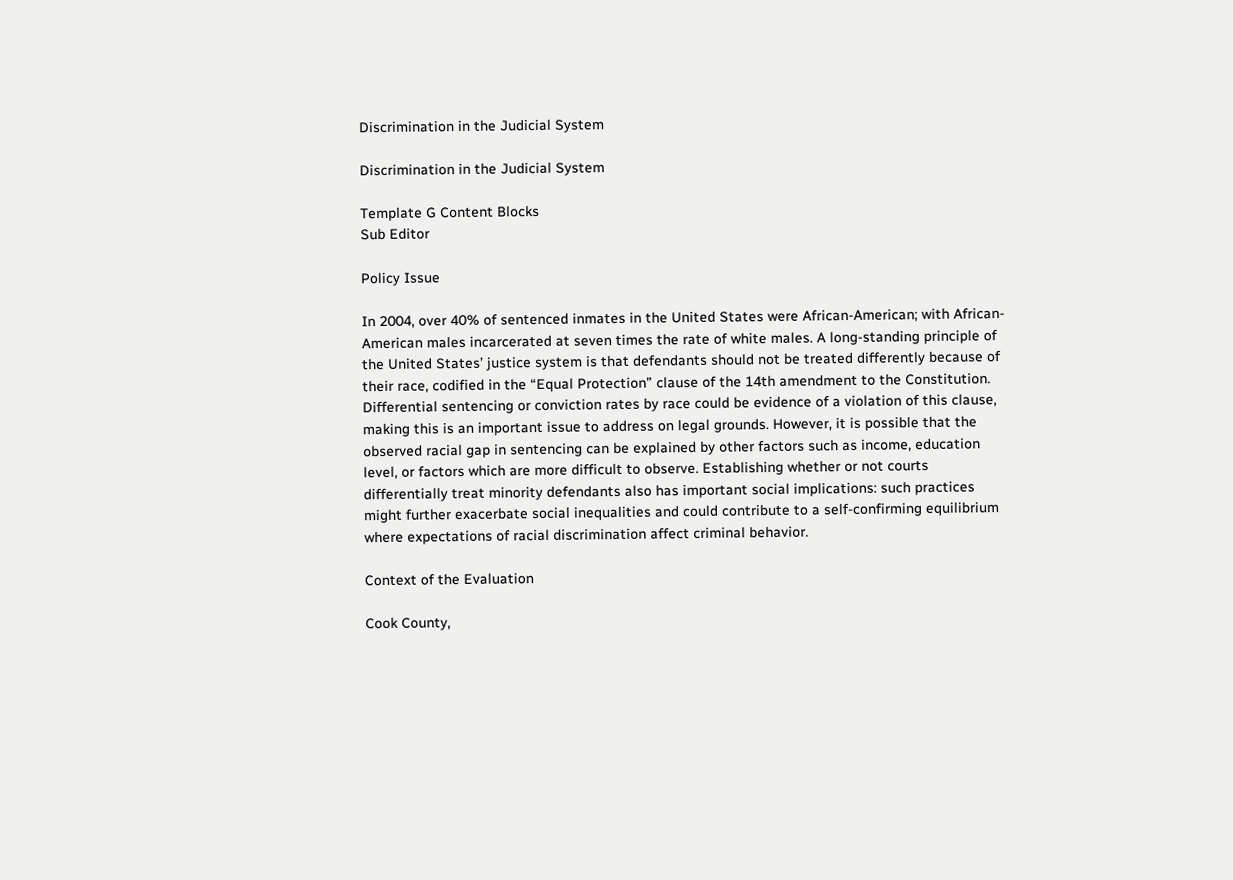Discrimination in the Judicial System

Discrimination in the Judicial System

Template G Content Blocks
Sub Editor

Policy Issue

In 2004, over 40% of sentenced inmates in the United States were African-American; with African-American males incarcerated at seven times the rate of white males. A long-standing principle of the United States’ justice system is that defendants should not be treated differently because of their race, codified in the “Equal Protection” clause of the 14th amendment to the Constitution. Differential sentencing or conviction rates by race could be evidence of a violation of this clause, making this is an important issue to address on legal grounds. However, it is possible that the observed racial gap in sentencing can be explained by other factors such as income, education level, or factors which are more difficult to observe. Establishing whether or not courts differentially treat minority defendants also has important social implications: such practices might further exacerbate social inequalities and could contribute to a self-confirming equilibrium where expectations of racial discrimination affect criminal behavior.

Context of the Evaluation

Cook County,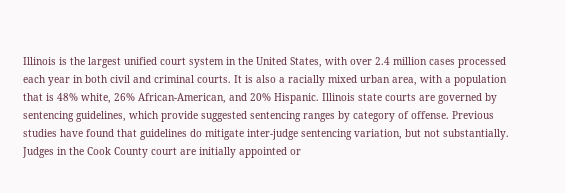Illinois is the largest unified court system in the United States, with over 2.4 million cases processed each year in both civil and criminal courts. It is also a racially mixed urban area, with a population that is 48% white, 26% African-American, and 20% Hispanic. Illinois state courts are governed by sentencing guidelines, which provide suggested sentencing ranges by category of offense. Previous studies have found that guidelines do mitigate inter-judge sentencing variation, but not substantially. Judges in the Cook County court are initially appointed or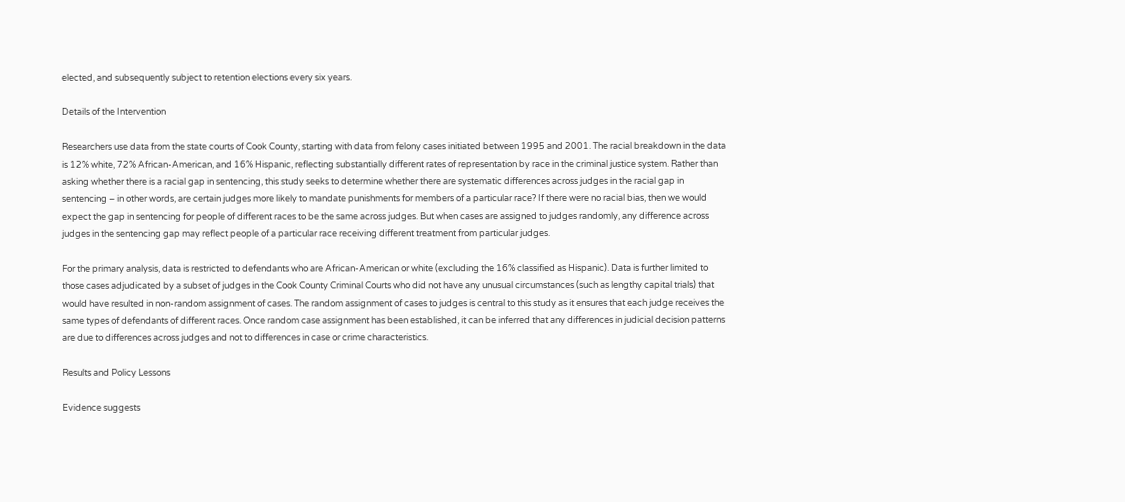elected, and subsequently subject to retention elections every six years.

Details of the Intervention

Researchers use data from the state courts of Cook County, starting with data from felony cases initiated between 1995 and 2001. The racial breakdown in the data is 12% white, 72% African-American, and 16% Hispanic, reflecting substantially different rates of representation by race in the criminal justice system. Rather than asking whether there is a racial gap in sentencing, this study seeks to determine whether there are systematic differences across judges in the racial gap in sentencing – in other words, are certain judges more likely to mandate punishments for members of a particular race? If there were no racial bias, then we would expect the gap in sentencing for people of different races to be the same across judges. But when cases are assigned to judges randomly, any difference across judges in the sentencing gap may reflect people of a particular race receiving different treatment from particular judges.

For the primary analysis, data is restricted to defendants who are African-American or white (excluding the 16% classified as Hispanic). Data is further limited to those cases adjudicated by a subset of judges in the Cook County Criminal Courts who did not have any unusual circumstances (such as lengthy capital trials) that would have resulted in non-random assignment of cases. The random assignment of cases to judges is central to this study as it ensures that each judge receives the same types of defendants of different races. Once random case assignment has been established, it can be inferred that any differences in judicial decision patterns are due to differences across judges and not to differences in case or crime characteristics.

Results and Policy Lessons

Evidence suggests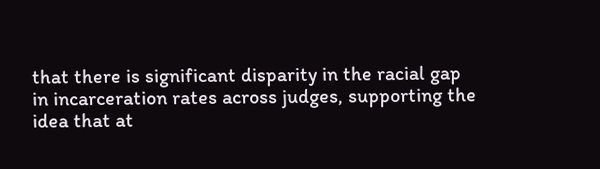that there is significant disparity in the racial gap in incarceration rates across judges, supporting the idea that at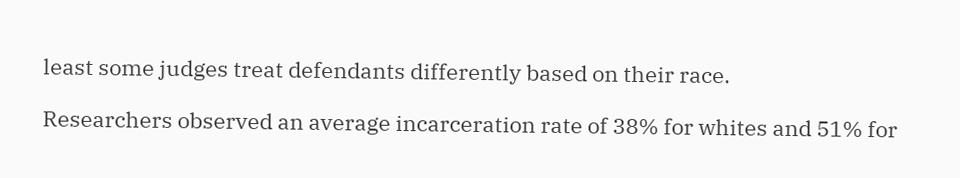least some judges treat defendants differently based on their race.

Researchers observed an average incarceration rate of 38% for whites and 51% for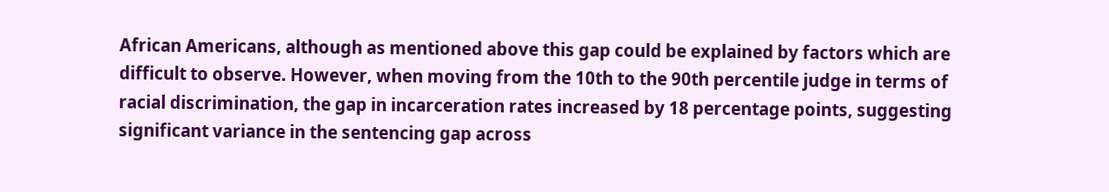African Americans, although as mentioned above this gap could be explained by factors which are difficult to observe. However, when moving from the 10th to the 90th percentile judge in terms of racial discrimination, the gap in incarceration rates increased by 18 percentage points, suggesting significant variance in the sentencing gap across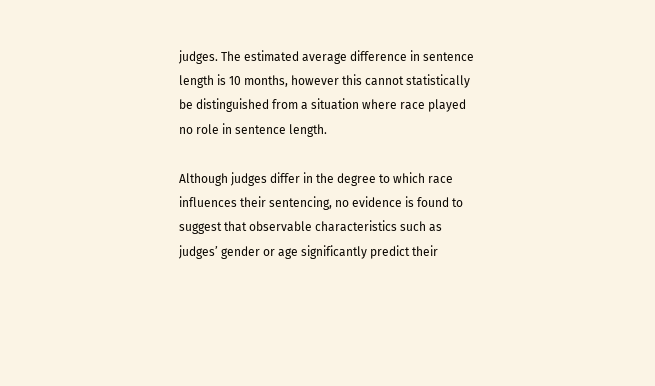judges. The estimated average difference in sentence length is 10 months, however this cannot statistically be distinguished from a situation where race played no role in sentence length.

Although judges differ in the degree to which race influences their sentencing, no evidence is found to suggest that observable characteristics such as judges’ gender or age significantly predict their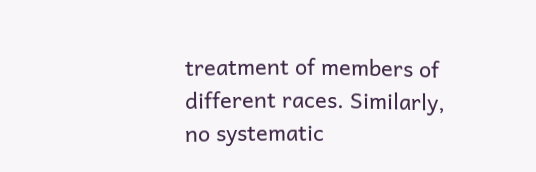treatment of members of different races. Similarly, no systematic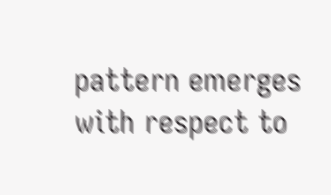pattern emerges with respect to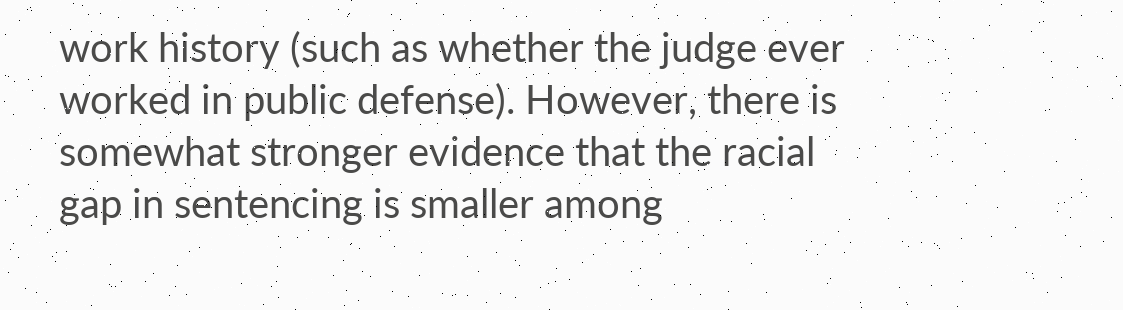work history (such as whether the judge ever worked in public defense). However, there is somewhat stronger evidence that the racial gap in sentencing is smaller among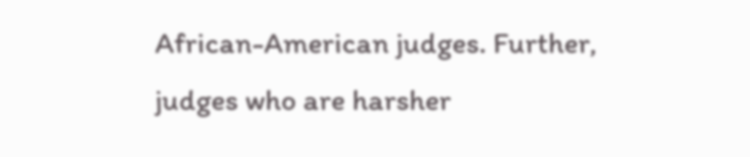African-American judges. Further, judges who are harsher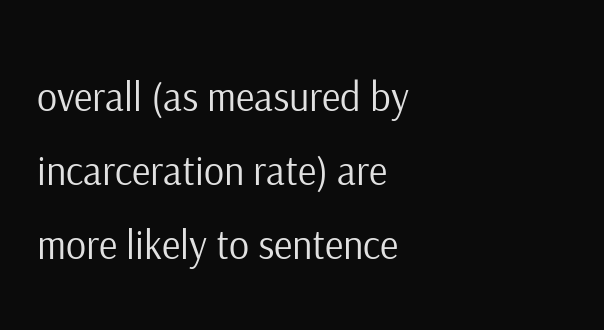overall (as measured by incarceration rate) are more likely to sentence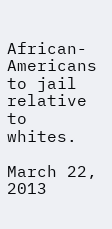African-Americans to jail relative to whites.

March 22, 2013